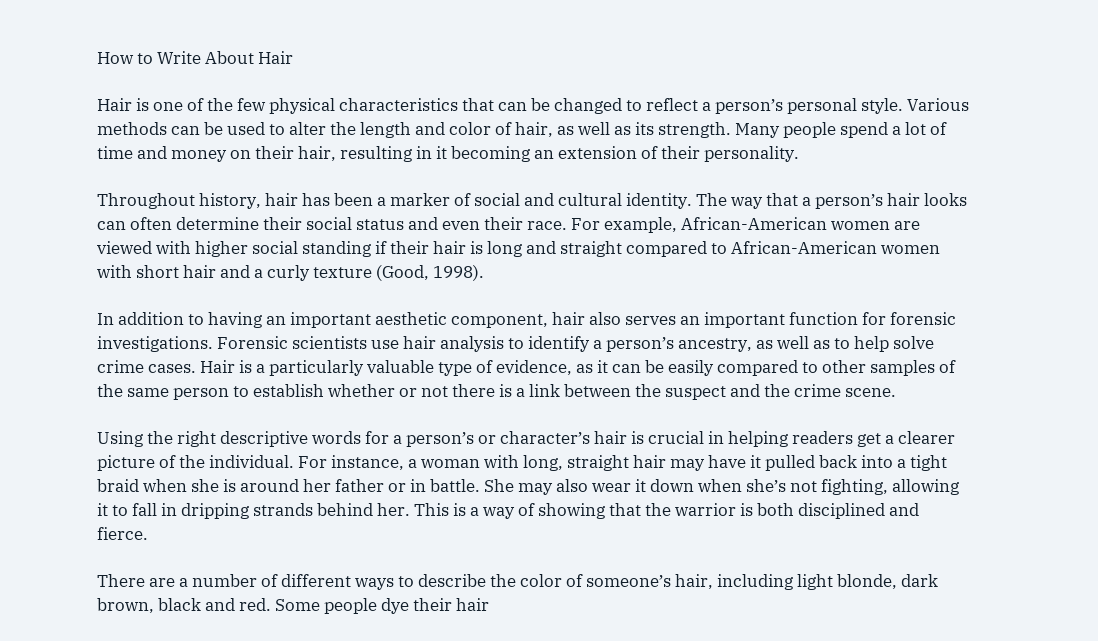How to Write About Hair

Hair is one of the few physical characteristics that can be changed to reflect a person’s personal style. Various methods can be used to alter the length and color of hair, as well as its strength. Many people spend a lot of time and money on their hair, resulting in it becoming an extension of their personality.

Throughout history, hair has been a marker of social and cultural identity. The way that a person’s hair looks can often determine their social status and even their race. For example, African-American women are viewed with higher social standing if their hair is long and straight compared to African-American women with short hair and a curly texture (Good, 1998).

In addition to having an important aesthetic component, hair also serves an important function for forensic investigations. Forensic scientists use hair analysis to identify a person’s ancestry, as well as to help solve crime cases. Hair is a particularly valuable type of evidence, as it can be easily compared to other samples of the same person to establish whether or not there is a link between the suspect and the crime scene.

Using the right descriptive words for a person’s or character’s hair is crucial in helping readers get a clearer picture of the individual. For instance, a woman with long, straight hair may have it pulled back into a tight braid when she is around her father or in battle. She may also wear it down when she’s not fighting, allowing it to fall in dripping strands behind her. This is a way of showing that the warrior is both disciplined and fierce.

There are a number of different ways to describe the color of someone’s hair, including light blonde, dark brown, black and red. Some people dye their hair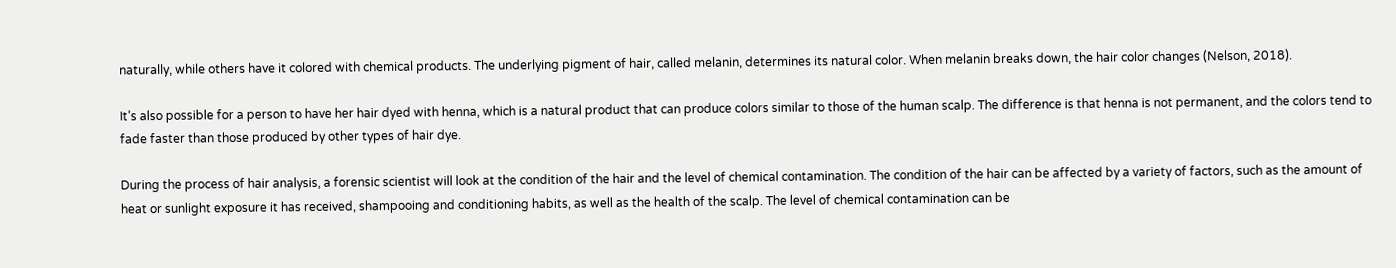naturally, while others have it colored with chemical products. The underlying pigment of hair, called melanin, determines its natural color. When melanin breaks down, the hair color changes (Nelson, 2018).

It’s also possible for a person to have her hair dyed with henna, which is a natural product that can produce colors similar to those of the human scalp. The difference is that henna is not permanent, and the colors tend to fade faster than those produced by other types of hair dye.

During the process of hair analysis, a forensic scientist will look at the condition of the hair and the level of chemical contamination. The condition of the hair can be affected by a variety of factors, such as the amount of heat or sunlight exposure it has received, shampooing and conditioning habits, as well as the health of the scalp. The level of chemical contamination can be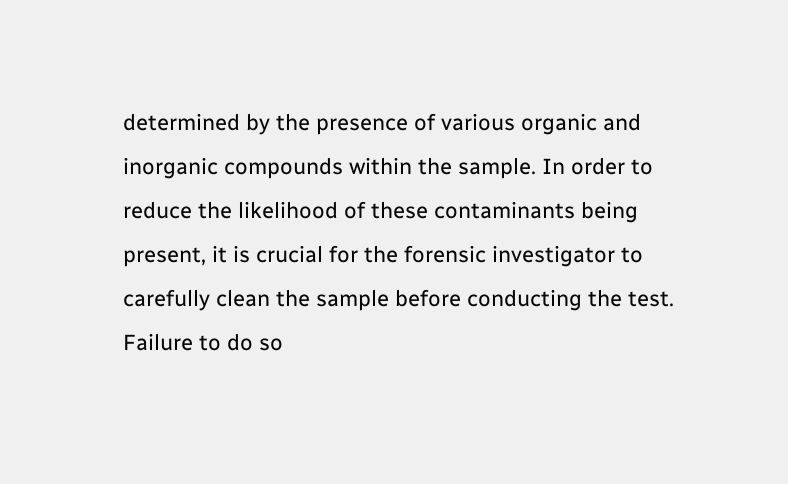determined by the presence of various organic and inorganic compounds within the sample. In order to reduce the likelihood of these contaminants being present, it is crucial for the forensic investigator to carefully clean the sample before conducting the test. Failure to do so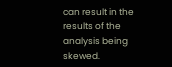can result in the results of the analysis being skewed.